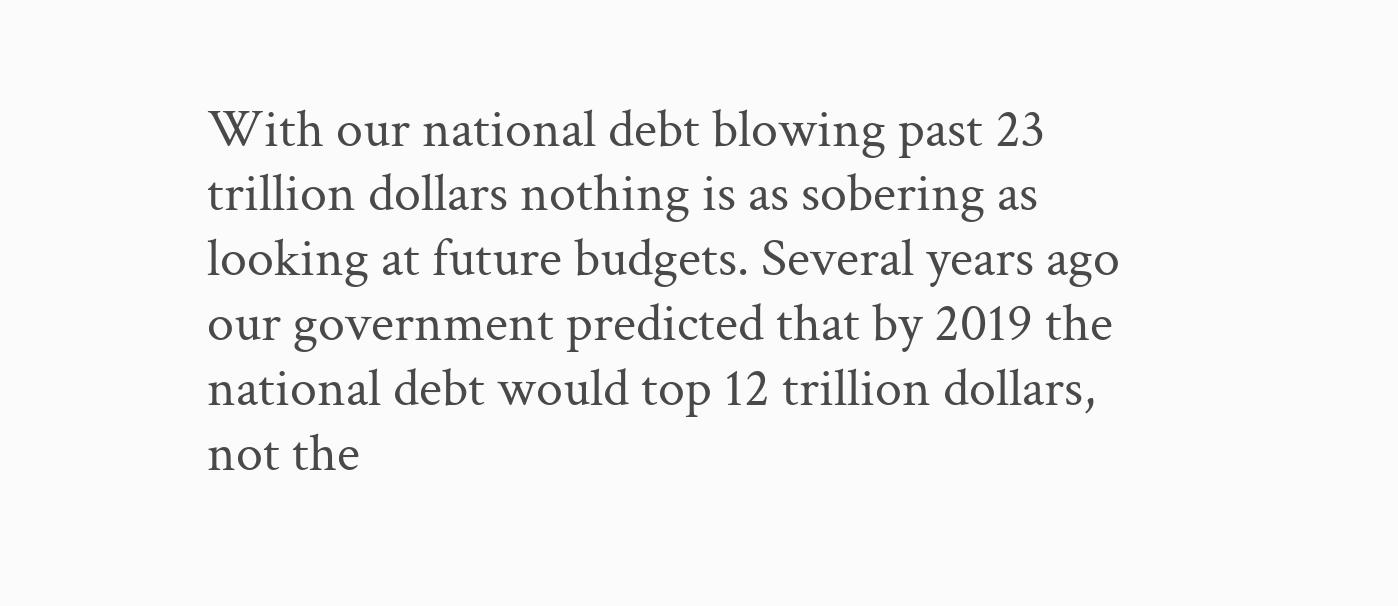With our national debt blowing past 23 trillion dollars nothing is as sobering as looking at future budgets. Several years ago our government predicted that by 2019 the national debt would top 12 trillion dollars, not the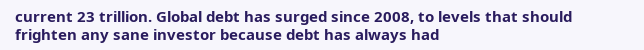current 23 trillion. Global debt has surged since 2008, to levels that should frighten any sane investor because debt has always had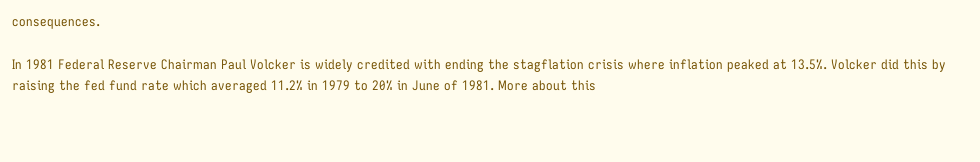consequences.

In 1981 Federal Reserve Chairman Paul Volcker is widely credited with ending the stagflation crisis where inflation peaked at 13.5%. Volcker did this by raising the fed fund rate which averaged 11.2% in 1979 to 20% in June of 1981. More about this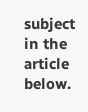subject in the article below.